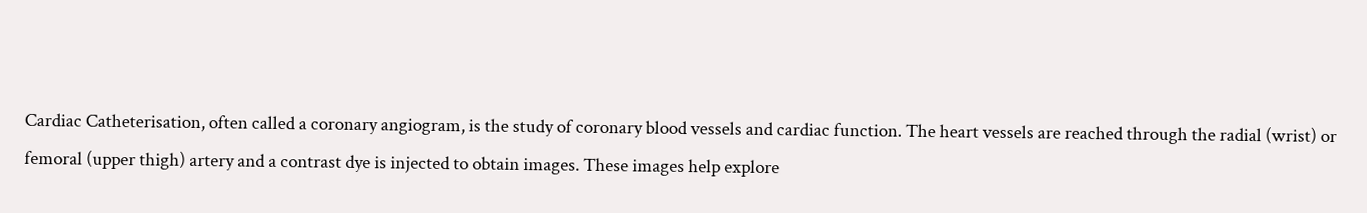Cardiac Catheterisation, often called a coronary angiogram, is the study of coronary blood vessels and cardiac function. The heart vessels are reached through the radial (wrist) or femoral (upper thigh) artery and a contrast dye is injected to obtain images. These images help explore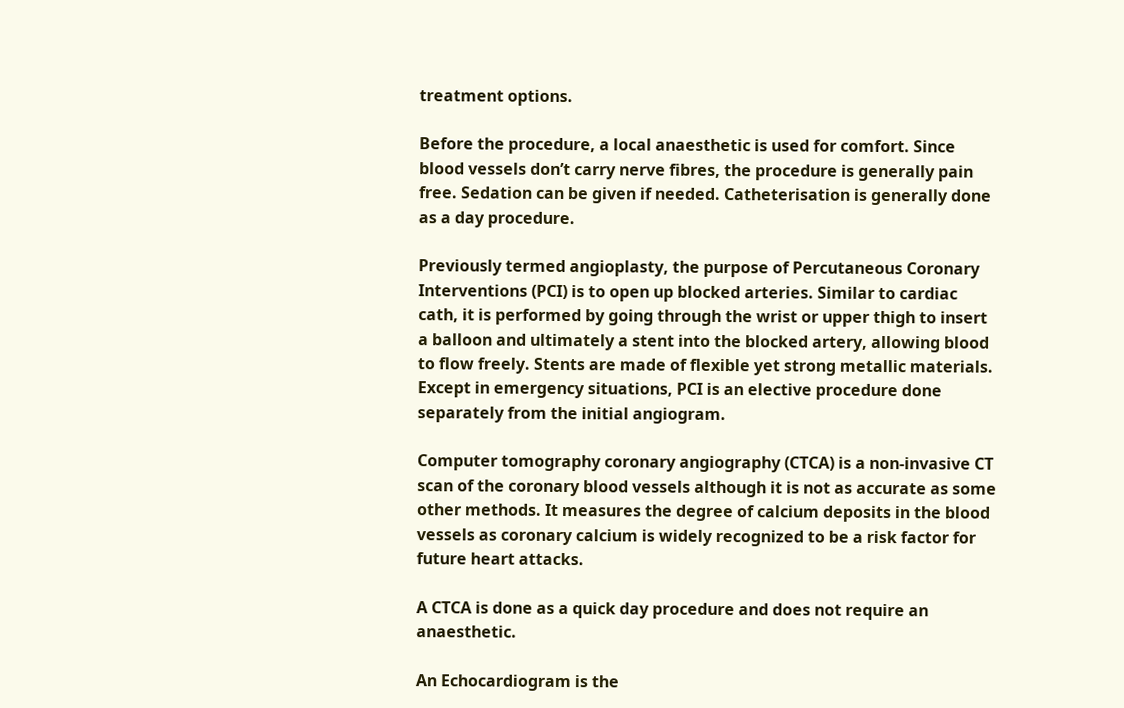treatment options.

Before the procedure, a local anaesthetic is used for comfort. Since blood vessels don’t carry nerve fibres, the procedure is generally pain free. Sedation can be given if needed. Catheterisation is generally done as a day procedure.

Previously termed angioplasty, the purpose of Percutaneous Coronary Interventions (PCI) is to open up blocked arteries. Similar to cardiac cath, it is performed by going through the wrist or upper thigh to insert a balloon and ultimately a stent into the blocked artery, allowing blood to flow freely. Stents are made of flexible yet strong metallic materials. Except in emergency situations, PCI is an elective procedure done separately from the initial angiogram.

Computer tomography coronary angiography (CTCA) is a non-invasive CT scan of the coronary blood vessels although it is not as accurate as some other methods. It measures the degree of calcium deposits in the blood vessels as coronary calcium is widely recognized to be a risk factor for future heart attacks.

A CTCA is done as a quick day procedure and does not require an anaesthetic.

An Echocardiogram is the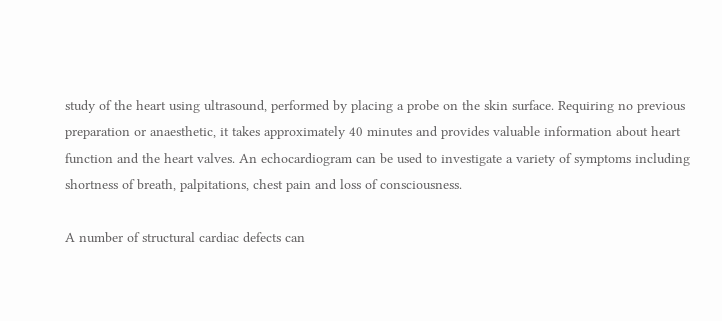study of the heart using ultrasound, performed by placing a probe on the skin surface. Requiring no previous preparation or anaesthetic, it takes approximately 40 minutes and provides valuable information about heart function and the heart valves. An echocardiogram can be used to investigate a variety of symptoms including shortness of breath, palpitations, chest pain and loss of consciousness.

A number of structural cardiac defects can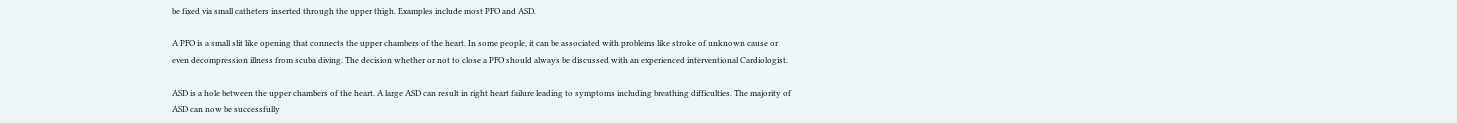be fixed via small catheters inserted through the upper thigh. Examples include most PFO and ASD.

A PFO is a small slit like opening that connects the upper chambers of the heart. In some people, it can be associated with problems like stroke of unknown cause or even decompression illness from scuba diving. The decision whether or not to close a PFO should always be discussed with an experienced interventional Cardiologist.

ASD is a hole between the upper chambers of the heart. A large ASD can result in right heart failure leading to symptoms including breathing difficulties. The majority of ASD can now be successfully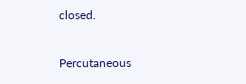closed.

Percutaneous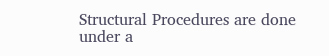Structural Procedures are done under a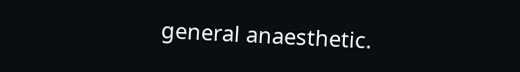general anaesthetic.